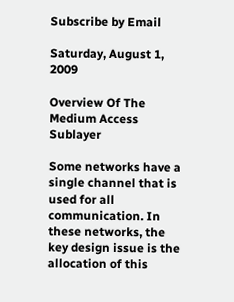Subscribe by Email

Saturday, August 1, 2009

Overview Of The Medium Access Sublayer

Some networks have a single channel that is used for all communication. In these networks, the key design issue is the allocation of this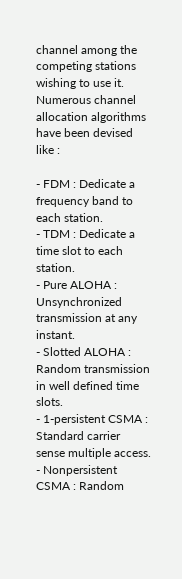channel among the competing stations wishing to use it. Numerous channel allocation algorithms have been devised like :

- FDM : Dedicate a frequency band to each station.
- TDM : Dedicate a time slot to each station.
- Pure ALOHA : Unsynchronized transmission at any instant.
- Slotted ALOHA : Random transmission in well defined time slots.
- 1-persistent CSMA : Standard carrier sense multiple access.
- Nonpersistent CSMA : Random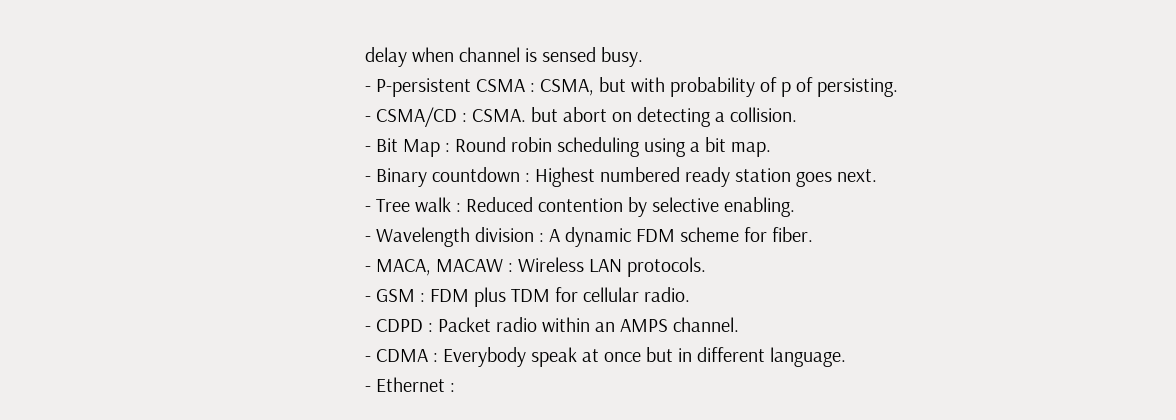delay when channel is sensed busy.
- P-persistent CSMA : CSMA, but with probability of p of persisting.
- CSMA/CD : CSMA. but abort on detecting a collision.
- Bit Map : Round robin scheduling using a bit map.
- Binary countdown : Highest numbered ready station goes next.
- Tree walk : Reduced contention by selective enabling.
- Wavelength division : A dynamic FDM scheme for fiber.
- MACA, MACAW : Wireless LAN protocols.
- GSM : FDM plus TDM for cellular radio.
- CDPD : Packet radio within an AMPS channel.
- CDMA : Everybody speak at once but in different language.
- Ethernet :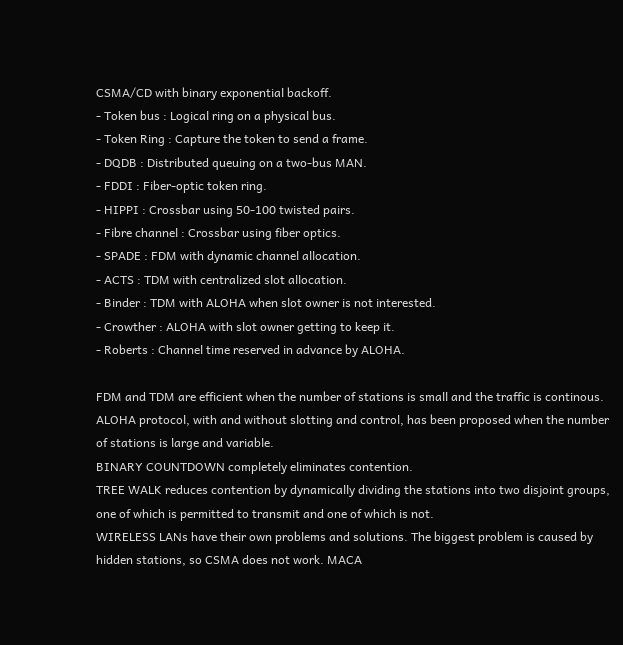CSMA/CD with binary exponential backoff.
- Token bus : Logical ring on a physical bus.
- Token Ring : Capture the token to send a frame.
- DQDB : Distributed queuing on a two-bus MAN.
- FDDI : Fiber-optic token ring.
- HIPPI : Crossbar using 50-100 twisted pairs.
- Fibre channel : Crossbar using fiber optics.
- SPADE : FDM with dynamic channel allocation.
- ACTS : TDM with centralized slot allocation.
- Binder : TDM with ALOHA when slot owner is not interested.
- Crowther : ALOHA with slot owner getting to keep it.
- Roberts : Channel time reserved in advance by ALOHA.

FDM and TDM are efficient when the number of stations is small and the traffic is continous.
ALOHA protocol, with and without slotting and control, has been proposed when the number of stations is large and variable.
BINARY COUNTDOWN completely eliminates contention.
TREE WALK reduces contention by dynamically dividing the stations into two disjoint groups, one of which is permitted to transmit and one of which is not.
WIRELESS LANs have their own problems and solutions. The biggest problem is caused by hidden stations, so CSMA does not work. MACA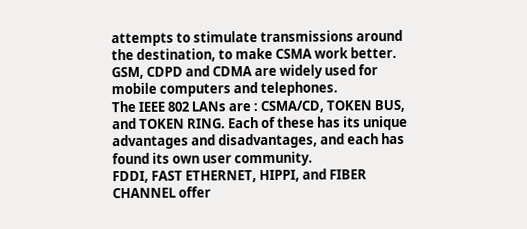attempts to stimulate transmissions around the destination, to make CSMA work better.
GSM, CDPD and CDMA are widely used for mobile computers and telephones.
The IEEE 802 LANs are : CSMA/CD, TOKEN BUS, and TOKEN RING. Each of these has its unique advantages and disadvantages, and each has found its own user community.
FDDI, FAST ETHERNET, HIPPI, and FIBER CHANNEL offer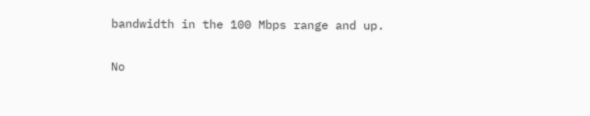bandwidth in the 100 Mbps range and up.

No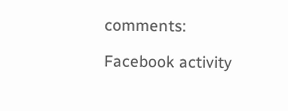comments:

Facebook activity